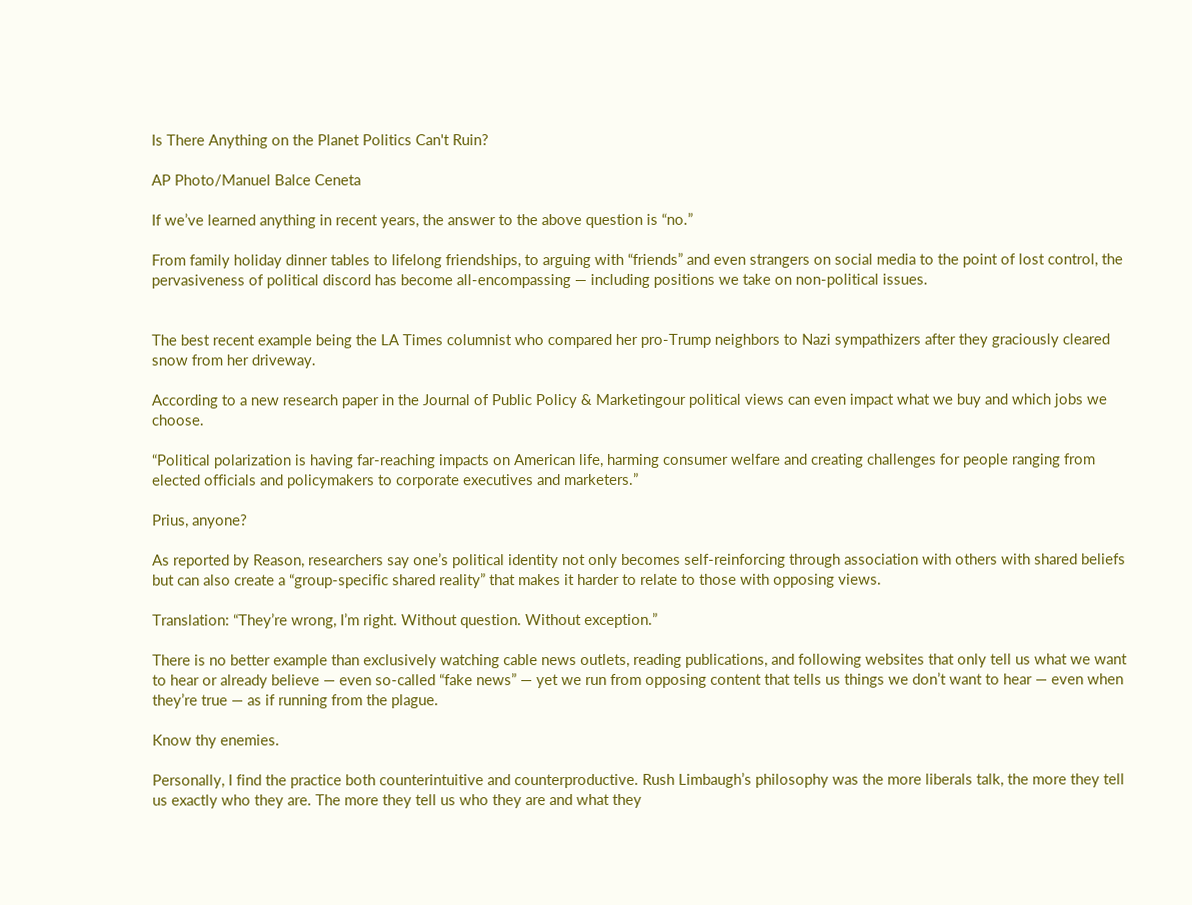Is There Anything on the Planet Politics Can't Ruin?

AP Photo/Manuel Balce Ceneta

If we’ve learned anything in recent years, the answer to the above question is “no.”

From family holiday dinner tables to lifelong friendships, to arguing with “friends” and even strangers on social media to the point of lost control, the pervasiveness of political discord has become all-encompassing — including positions we take on non-political issues.


The best recent example being the LA Times columnist who compared her pro-Trump neighbors to Nazi sympathizers after they graciously cleared snow from her driveway.

According to a new research paper in the Journal of Public Policy & Marketingour political views can even impact what we buy and which jobs we choose.

“Political polarization is having far-reaching impacts on American life, harming consumer welfare and creating challenges for people ranging from elected officials and policymakers to corporate executives and marketers.”

Prius, anyone?

As reported by Reason, researchers say one’s political identity not only becomes self-reinforcing through association with others with shared beliefs but can also create a “group-specific shared reality” that makes it harder to relate to those with opposing views.

Translation: “They’re wrong, I’m right. Without question. Without exception.”

There is no better example than exclusively watching cable news outlets, reading publications, and following websites that only tell us what we want to hear or already believe — even so-called “fake news” — yet we run from opposing content that tells us things we don’t want to hear — even when they’re true — as if running from the plague.

Know thy enemies.

Personally, I find the practice both counterintuitive and counterproductive. Rush Limbaugh’s philosophy was the more liberals talk, the more they tell us exactly who they are. The more they tell us who they are and what they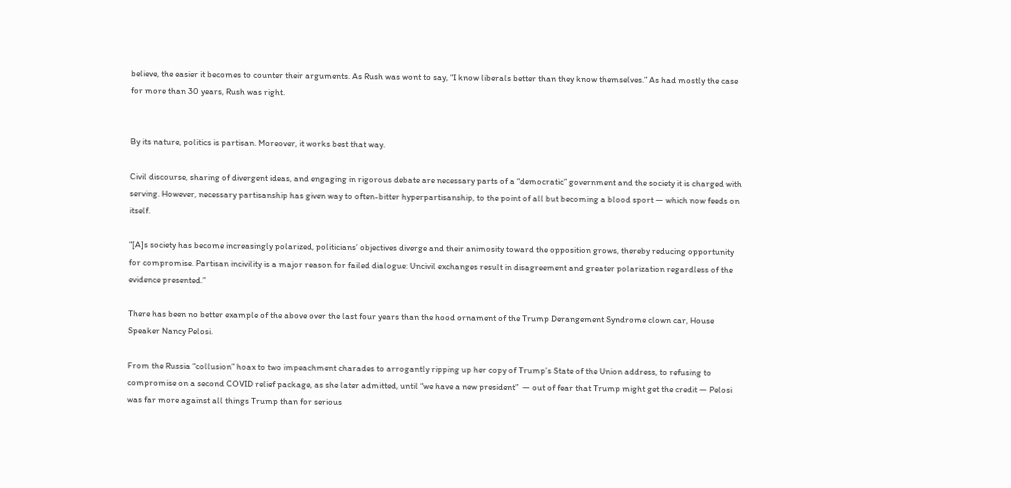believe, the easier it becomes to counter their arguments. As Rush was wont to say, “I know liberals better than they know themselves.” As had mostly the case for more than 30 years, Rush was right.


By its nature, politics is partisan. Moreover, it works best that way.

Civil discourse, sharing of divergent ideas, and engaging in rigorous debate are necessary parts of a “democratic” government and the society it is charged with serving. However, necessary partisanship has given way to often-bitter hyperpartisanship, to the point of all but becoming a blood sport — which now feeds on itself.

“[A]s society has become increasingly polarized, politicians’ objectives diverge and their animosity toward the opposition grows, thereby reducing opportunity for compromise. Partisan incivility is a major reason for failed dialogue: Uncivil exchanges result in disagreement and greater polarization regardless of the evidence presented.”

There has been no better example of the above over the last four years than the hood ornament of the Trump Derangement Syndrome clown car, House Speaker Nancy Pelosi.

From the Russia “collusion” hoax to two impeachment charades to arrogantly ripping up her copy of Trump’s State of the Union address, to refusing to compromise on a second COVID relief package, as she later admitted, until “we have a new president”  — out of fear that Trump might get the credit — Pelosi was far more against all things Trump than for serious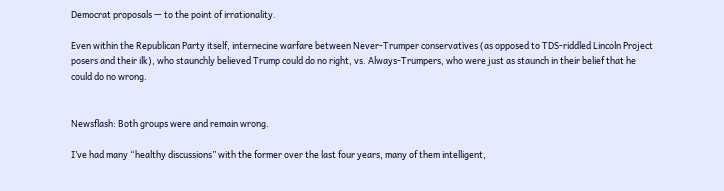Democrat proposals — to the point of irrationality.

Even within the Republican Party itself, internecine warfare between Never-Trumper conservatives (as opposed to TDS-riddled Lincoln Project posers and their ilk), who staunchly believed Trump could do no right, vs. Always-Trumpers, who were just as staunch in their belief that he could do no wrong.


Newsflash: Both groups were and remain wrong.

I’ve had many “healthy discussions” with the former over the last four years, many of them intelligent,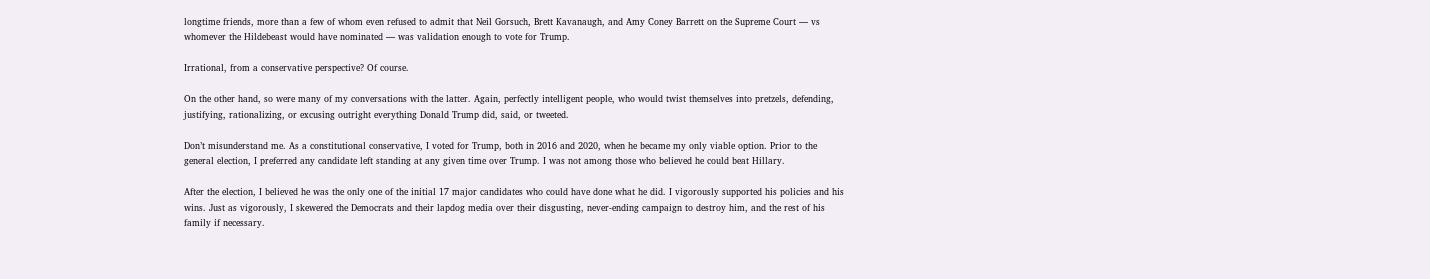longtime friends, more than a few of whom even refused to admit that Neil Gorsuch, Brett Kavanaugh, and Amy Coney Barrett on the Supreme Court — vs whomever the Hildebeast would have nominated — was validation enough to vote for Trump.

Irrational, from a conservative perspective? Of course.

On the other hand, so were many of my conversations with the latter. Again, perfectly intelligent people, who would twist themselves into pretzels, defending, justifying, rationalizing, or excusing outright everything Donald Trump did, said, or tweeted.

Don’t misunderstand me. As a constitutional conservative, I voted for Trump, both in 2016 and 2020, when he became my only viable option. Prior to the general election, I preferred any candidate left standing at any given time over Trump. I was not among those who believed he could beat Hillary.

After the election, I believed he was the only one of the initial 17 major candidates who could have done what he did. I vigorously supported his policies and his wins. Just as vigorously, I skewered the Democrats and their lapdog media over their disgusting, never-ending campaign to destroy him, and the rest of his family if necessary.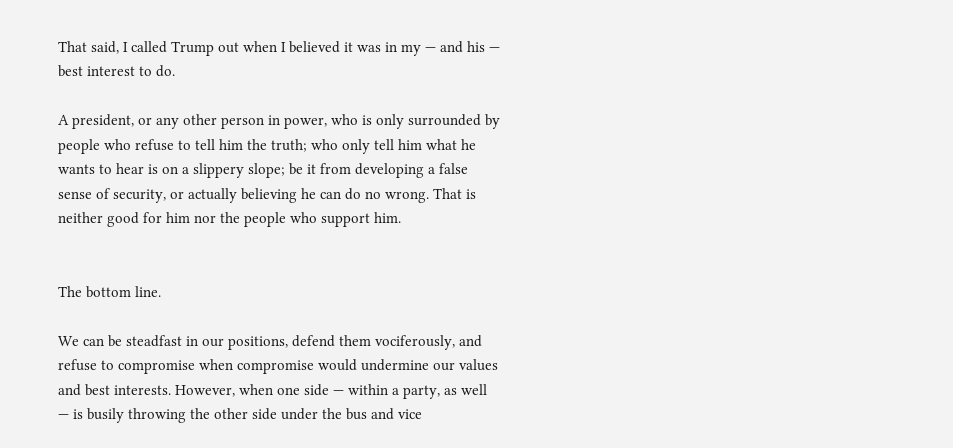That said, I called Trump out when I believed it was in my — and his — best interest to do.

A president, or any other person in power, who is only surrounded by people who refuse to tell him the truth; who only tell him what he wants to hear is on a slippery slope; be it from developing a false sense of security, or actually believing he can do no wrong. That is neither good for him nor the people who support him.


The bottom line.

We can be steadfast in our positions, defend them vociferously, and refuse to compromise when compromise would undermine our values and best interests. However, when one side — within a party, as well — is busily throwing the other side under the bus and vice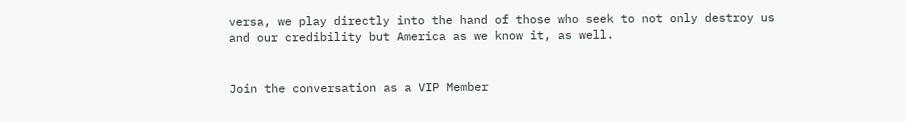versa, we play directly into the hand of those who seek to not only destroy us and our credibility but America as we know it, as well.


Join the conversation as a VIP Member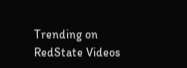Trending on RedState Videos